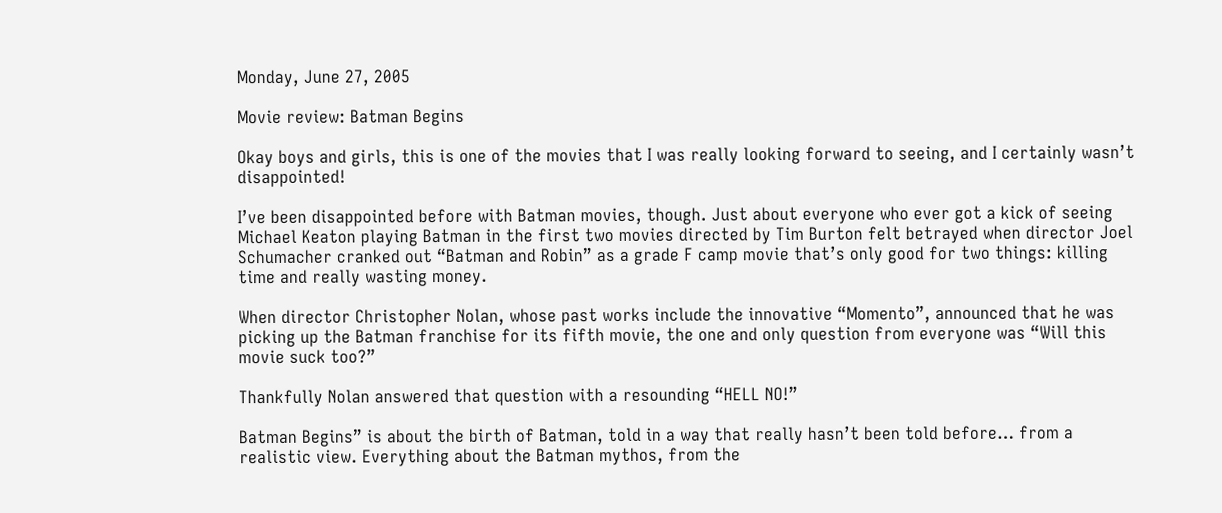Monday, June 27, 2005

Movie review: Batman Begins

Okay boys and girls, this is one of the movies that I was really looking forward to seeing, and I certainly wasn’t disappointed!

I’ve been disappointed before with Batman movies, though. Just about everyone who ever got a kick of seeing Michael Keaton playing Batman in the first two movies directed by Tim Burton felt betrayed when director Joel Schumacher cranked out “Batman and Robin” as a grade F camp movie that’s only good for two things: killing time and really wasting money.

When director Christopher Nolan, whose past works include the innovative “Momento”, announced that he was picking up the Batman franchise for its fifth movie, the one and only question from everyone was “Will this movie suck too?”

Thankfully Nolan answered that question with a resounding “HELL NO!”

Batman Begins” is about the birth of Batman, told in a way that really hasn’t been told before… from a realistic view. Everything about the Batman mythos, from the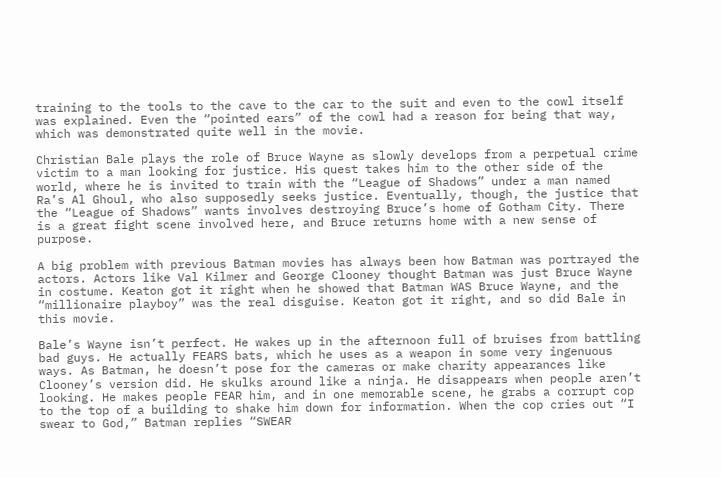training to the tools to the cave to the car to the suit and even to the cowl itself was explained. Even the “pointed ears” of the cowl had a reason for being that way, which was demonstrated quite well in the movie.

Christian Bale plays the role of Bruce Wayne as slowly develops from a perpetual crime victim to a man looking for justice. His quest takes him to the other side of the world, where he is invited to train with the “League of Shadows” under a man named Ra’s Al Ghoul, who also supposedly seeks justice. Eventually, though, the justice that the “League of Shadows” wants involves destroying Bruce’s home of Gotham City. There is a great fight scene involved here, and Bruce returns home with a new sense of purpose.

A big problem with previous Batman movies has always been how Batman was portrayed the actors. Actors like Val Kilmer and George Clooney thought Batman was just Bruce Wayne in costume. Keaton got it right when he showed that Batman WAS Bruce Wayne, and the “millionaire playboy” was the real disguise. Keaton got it right, and so did Bale in this movie.

Bale’s Wayne isn’t perfect. He wakes up in the afternoon full of bruises from battling bad guys. He actually FEARS bats, which he uses as a weapon in some very ingenuous ways. As Batman, he doesn’t pose for the cameras or make charity appearances like Clooney’s version did. He skulks around like a ninja. He disappears when people aren’t looking. He makes people FEAR him, and in one memorable scene, he grabs a corrupt cop to the top of a building to shake him down for information. When the cop cries out “I swear to God,” Batman replies “SWEAR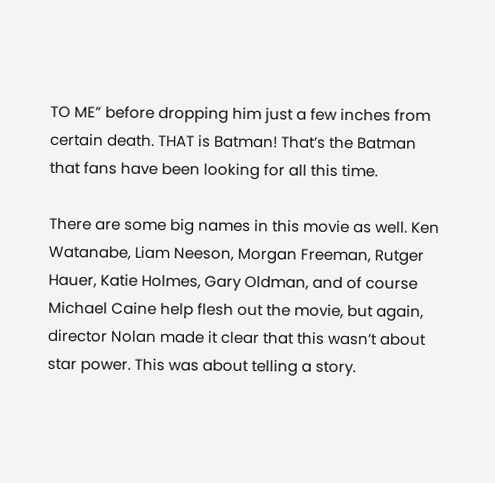TO ME” before dropping him just a few inches from certain death. THAT is Batman! That’s the Batman that fans have been looking for all this time.

There are some big names in this movie as well. Ken Watanabe, Liam Neeson, Morgan Freeman, Rutger Hauer, Katie Holmes, Gary Oldman, and of course Michael Caine help flesh out the movie, but again, director Nolan made it clear that this wasn’t about star power. This was about telling a story.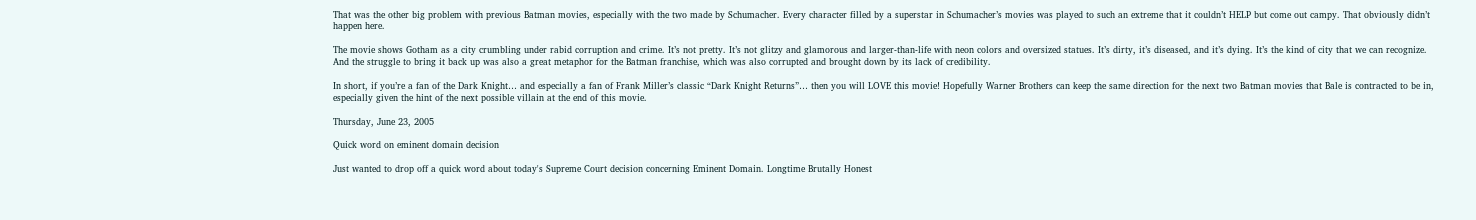That was the other big problem with previous Batman movies, especially with the two made by Schumacher. Every character filled by a superstar in Schumacher’s movies was played to such an extreme that it couldn’t HELP but come out campy. That obviously didn’t happen here.

The movie shows Gotham as a city crumbling under rabid corruption and crime. It’s not pretty. It’s not glitzy and glamorous and larger-than-life with neon colors and oversized statues. It’s dirty, it’s diseased, and it’s dying. It’s the kind of city that we can recognize. And the struggle to bring it back up was also a great metaphor for the Batman franchise, which was also corrupted and brought down by its lack of credibility.

In short, if you’re a fan of the Dark Knight… and especially a fan of Frank Miller’s classic “Dark Knight Returns”… then you will LOVE this movie! Hopefully Warner Brothers can keep the same direction for the next two Batman movies that Bale is contracted to be in, especially given the hint of the next possible villain at the end of this movie.

Thursday, June 23, 2005

Quick word on eminent domain decision

Just wanted to drop off a quick word about today's Supreme Court decision concerning Eminent Domain. Longtime Brutally Honest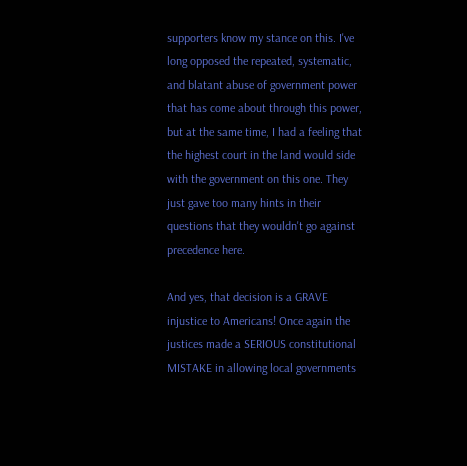supporters know my stance on this. I've long opposed the repeated, systematic, and blatant abuse of government power that has come about through this power, but at the same time, I had a feeling that the highest court in the land would side with the government on this one. They just gave too many hints in their questions that they wouldn't go against precedence here.

And yes, that decision is a GRAVE injustice to Americans! Once again the justices made a SERIOUS constitutional MISTAKE in allowing local governments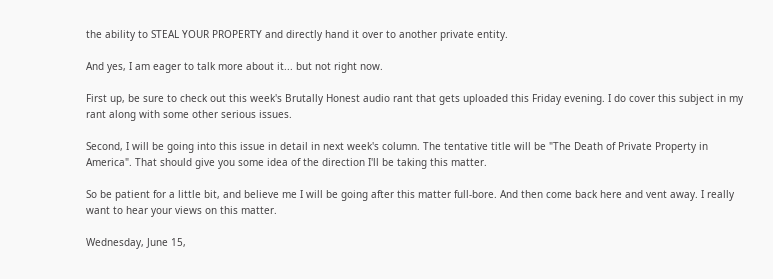the ability to STEAL YOUR PROPERTY and directly hand it over to another private entity.

And yes, I am eager to talk more about it... but not right now.

First up, be sure to check out this week's Brutally Honest audio rant that gets uploaded this Friday evening. I do cover this subject in my rant along with some other serious issues.

Second, I will be going into this issue in detail in next week's column. The tentative title will be "The Death of Private Property in America". That should give you some idea of the direction I'll be taking this matter.

So be patient for a little bit, and believe me I will be going after this matter full-bore. And then come back here and vent away. I really want to hear your views on this matter.

Wednesday, June 15,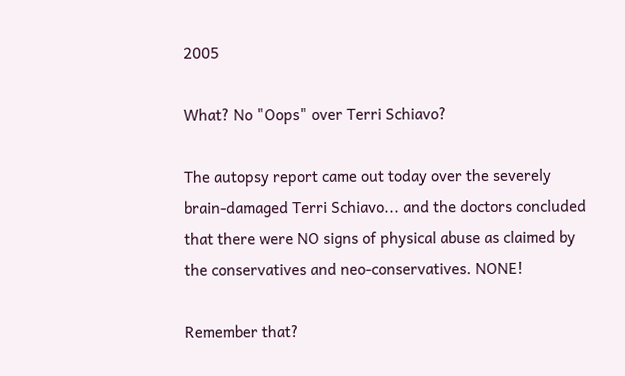2005

What? No "Oops" over Terri Schiavo?

The autopsy report came out today over the severely brain-damaged Terri Schiavo... and the doctors concluded that there were NO signs of physical abuse as claimed by the conservatives and neo-conservatives. NONE!

Remember that?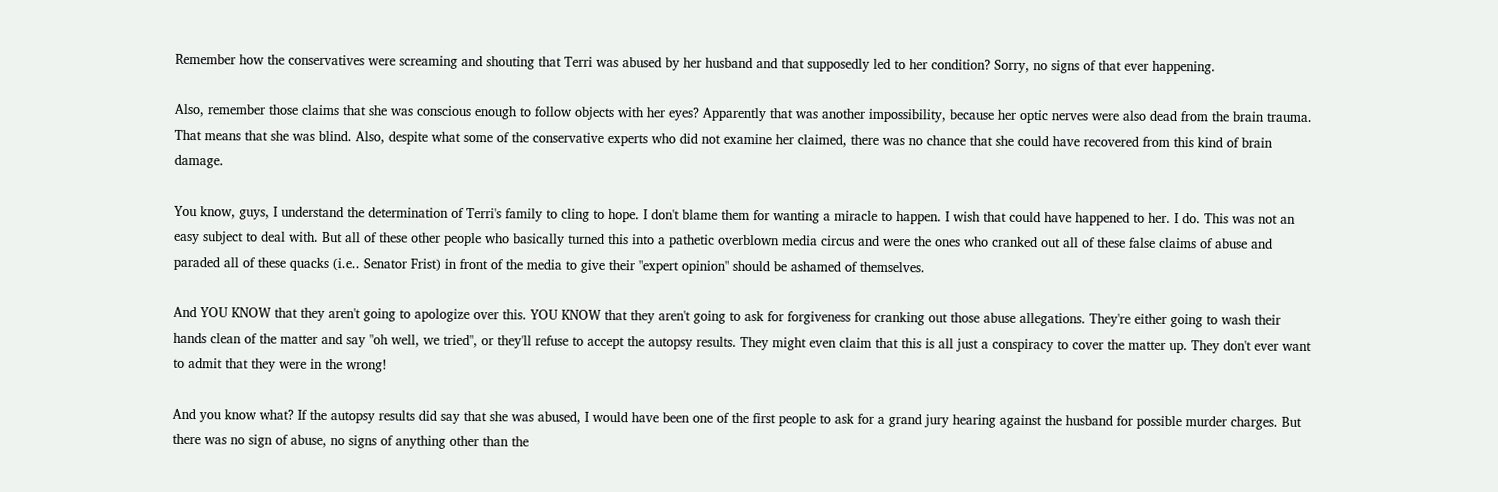Remember how the conservatives were screaming and shouting that Terri was abused by her husband and that supposedly led to her condition? Sorry, no signs of that ever happening.

Also, remember those claims that she was conscious enough to follow objects with her eyes? Apparently that was another impossibility, because her optic nerves were also dead from the brain trauma. That means that she was blind. Also, despite what some of the conservative experts who did not examine her claimed, there was no chance that she could have recovered from this kind of brain damage.

You know, guys, I understand the determination of Terri's family to cling to hope. I don't blame them for wanting a miracle to happen. I wish that could have happened to her. I do. This was not an easy subject to deal with. But all of these other people who basically turned this into a pathetic overblown media circus and were the ones who cranked out all of these false claims of abuse and paraded all of these quacks (i.e.. Senator Frist) in front of the media to give their "expert opinion" should be ashamed of themselves.

And YOU KNOW that they aren't going to apologize over this. YOU KNOW that they aren't going to ask for forgiveness for cranking out those abuse allegations. They're either going to wash their hands clean of the matter and say "oh well, we tried", or they'll refuse to accept the autopsy results. They might even claim that this is all just a conspiracy to cover the matter up. They don't ever want to admit that they were in the wrong!

And you know what? If the autopsy results did say that she was abused, I would have been one of the first people to ask for a grand jury hearing against the husband for possible murder charges. But there was no sign of abuse, no signs of anything other than the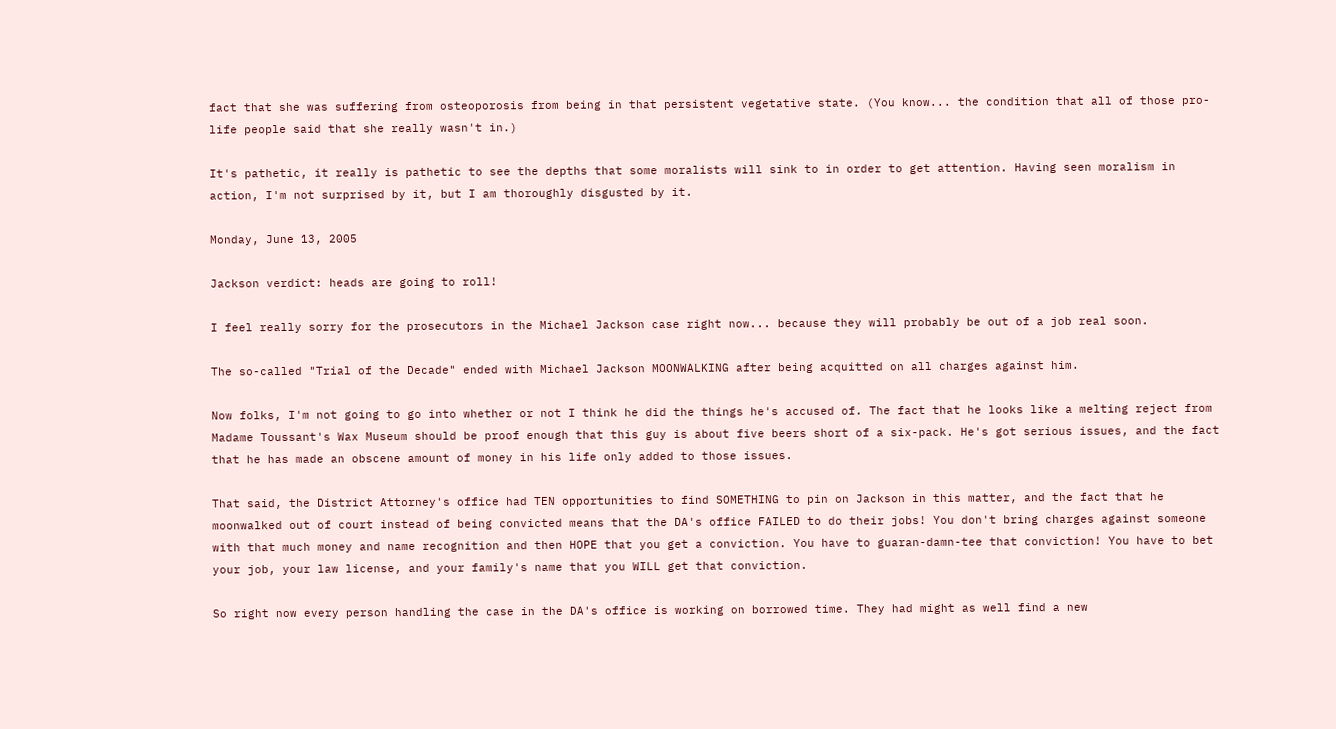fact that she was suffering from osteoporosis from being in that persistent vegetative state. (You know... the condition that all of those pro-life people said that she really wasn't in.)

It's pathetic, it really is pathetic to see the depths that some moralists will sink to in order to get attention. Having seen moralism in action, I'm not surprised by it, but I am thoroughly disgusted by it.

Monday, June 13, 2005

Jackson verdict: heads are going to roll!

I feel really sorry for the prosecutors in the Michael Jackson case right now... because they will probably be out of a job real soon.

The so-called "Trial of the Decade" ended with Michael Jackson MOONWALKING after being acquitted on all charges against him.

Now folks, I'm not going to go into whether or not I think he did the things he's accused of. The fact that he looks like a melting reject from Madame Toussant's Wax Museum should be proof enough that this guy is about five beers short of a six-pack. He's got serious issues, and the fact that he has made an obscene amount of money in his life only added to those issues.

That said, the District Attorney's office had TEN opportunities to find SOMETHING to pin on Jackson in this matter, and the fact that he moonwalked out of court instead of being convicted means that the DA's office FAILED to do their jobs! You don't bring charges against someone with that much money and name recognition and then HOPE that you get a conviction. You have to guaran-damn-tee that conviction! You have to bet your job, your law license, and your family's name that you WILL get that conviction.

So right now every person handling the case in the DA's office is working on borrowed time. They had might as well find a new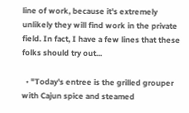line of work, because it's extremely unlikely they will find work in the private field. In fact, I have a few lines that these folks should try out...

  • "Today's entree is the grilled grouper with Cajun spice and steamed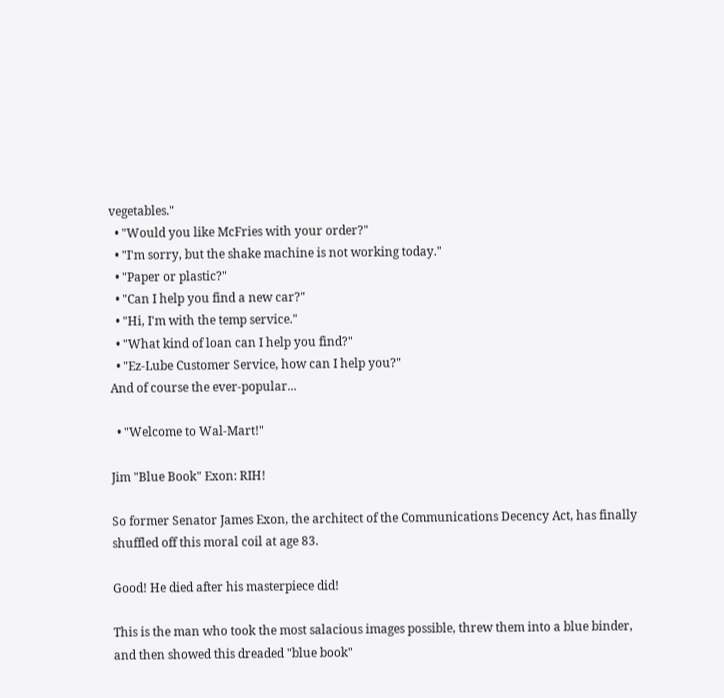vegetables."
  • "Would you like McFries with your order?"
  • "I'm sorry, but the shake machine is not working today."
  • "Paper or plastic?"
  • "Can I help you find a new car?"
  • "Hi, I'm with the temp service."
  • "What kind of loan can I help you find?"
  • "Ez-Lube Customer Service, how can I help you?"
And of course the ever-popular...

  • "Welcome to Wal-Mart!"

Jim "Blue Book" Exon: RIH!

So former Senator James Exon, the architect of the Communications Decency Act, has finally shuffled off this moral coil at age 83.

Good! He died after his masterpiece did!

This is the man who took the most salacious images possible, threw them into a blue binder, and then showed this dreaded "blue book"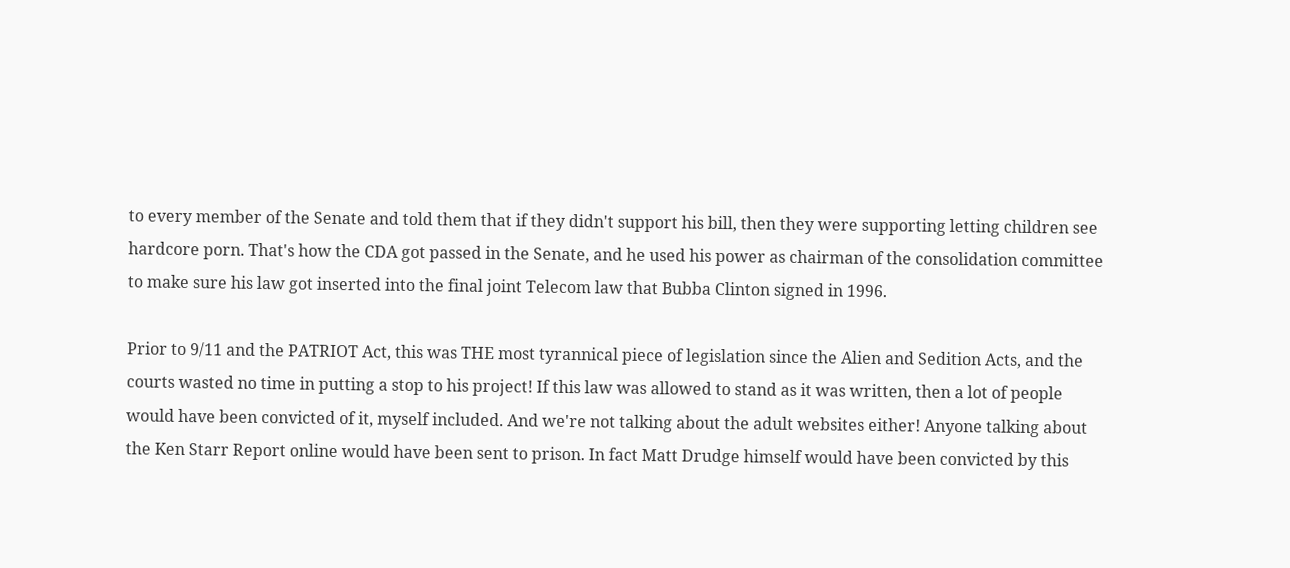to every member of the Senate and told them that if they didn't support his bill, then they were supporting letting children see hardcore porn. That's how the CDA got passed in the Senate, and he used his power as chairman of the consolidation committee to make sure his law got inserted into the final joint Telecom law that Bubba Clinton signed in 1996.

Prior to 9/11 and the PATRIOT Act, this was THE most tyrannical piece of legislation since the Alien and Sedition Acts, and the courts wasted no time in putting a stop to his project! If this law was allowed to stand as it was written, then a lot of people would have been convicted of it, myself included. And we're not talking about the adult websites either! Anyone talking about the Ken Starr Report online would have been sent to prison. In fact Matt Drudge himself would have been convicted by this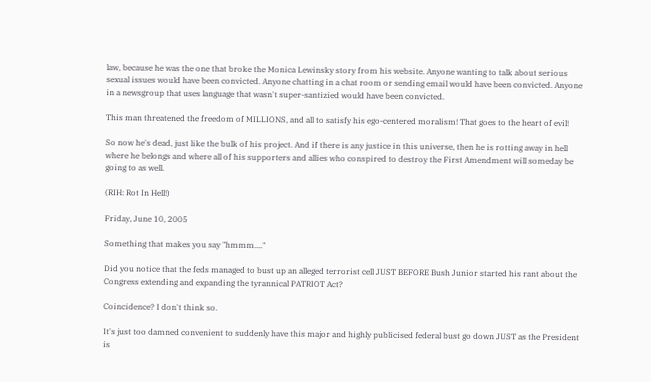law, because he was the one that broke the Monica Lewinsky story from his website. Anyone wanting to talk about serious sexual issues would have been convicted. Anyone chatting in a chat room or sending email would have been convicted. Anyone in a newsgroup that uses language that wasn't super-santizied would have been convicted.

This man threatened the freedom of MILLIONS, and all to satisfy his ego-centered moralism! That goes to the heart of evil!

So now he's dead, just like the bulk of his project. And if there is any justice in this universe, then he is rotting away in hell where he belongs and where all of his supporters and allies who conspired to destroy the First Amendment will someday be going to as well.

(RIH: Rot In Hell!)

Friday, June 10, 2005

Something that makes you say "hmmm...."

Did you notice that the feds managed to bust up an alleged terrorist cell JUST BEFORE Bush Junior started his rant about the Congress extending and expanding the tyrannical PATRIOT Act?

Coincidence? I don't think so.

It's just too damned convenient to suddenly have this major and highly publicised federal bust go down JUST as the President is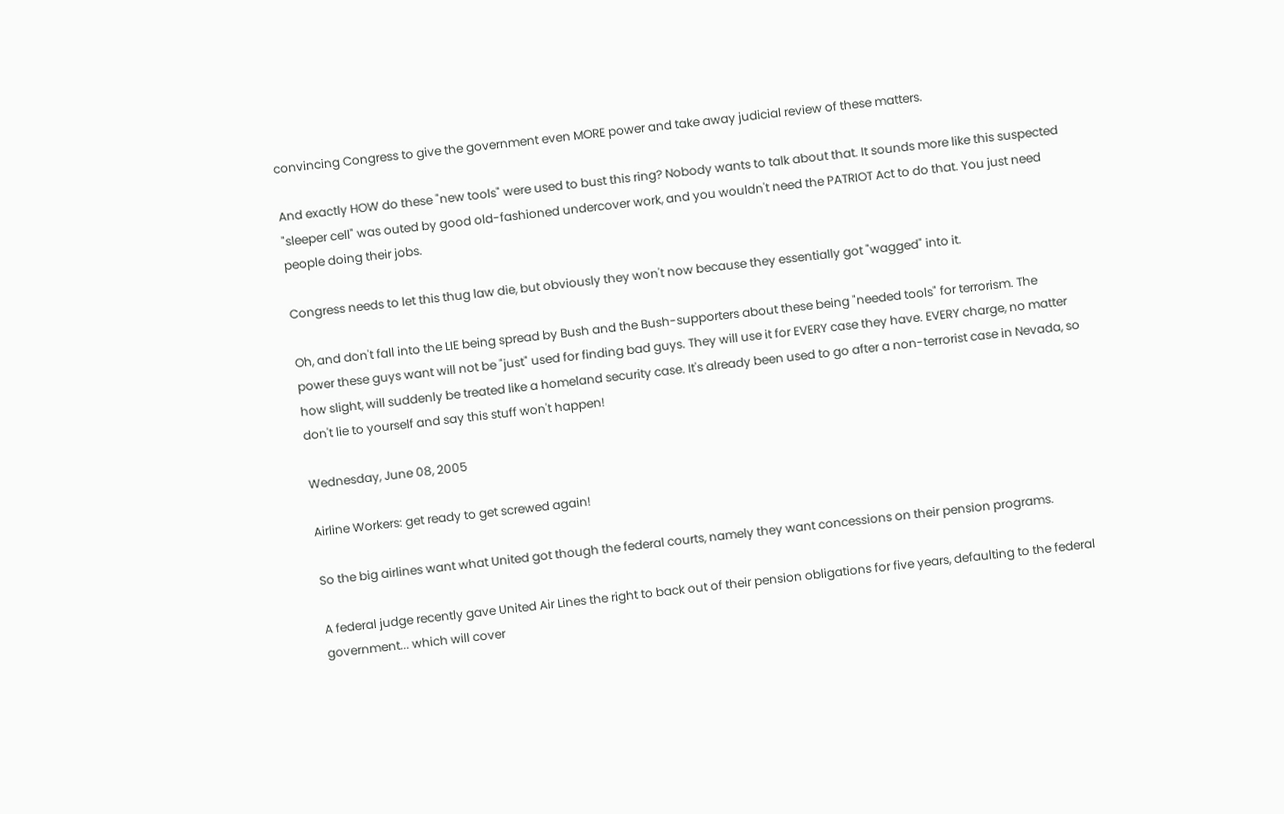convincing Congress to give the government even MORE power and take away judicial review of these matters.

And exactly HOW do these "new tools" were used to bust this ring? Nobody wants to talk about that. It sounds more like this suspected "sleeper cell" was outed by good old-fashioned undercover work, and you wouldn't need the PATRIOT Act to do that. You just need people doing their jobs.

Congress needs to let this thug law die, but obviously they won't now because they essentially got "wagged" into it.

Oh, and don't fall into the LIE being spread by Bush and the Bush-supporters about these being "needed tools" for terrorism. The power these guys want will not be "just" used for finding bad guys. They will use it for EVERY case they have. EVERY charge, no matter how slight, will suddenly be treated like a homeland security case. It's already been used to go after a non-terrorist case in Nevada, so don't lie to yourself and say this stuff won't happen!

Wednesday, June 08, 2005

Airline Workers: get ready to get screwed again!

So the big airlines want what United got though the federal courts, namely they want concessions on their pension programs.

A federal judge recently gave United Air Lines the right to back out of their pension obligations for five years, defaulting to the federal government... which will cover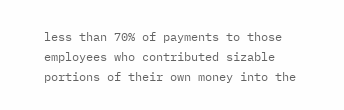less than 70% of payments to those employees who contributed sizable portions of their own money into the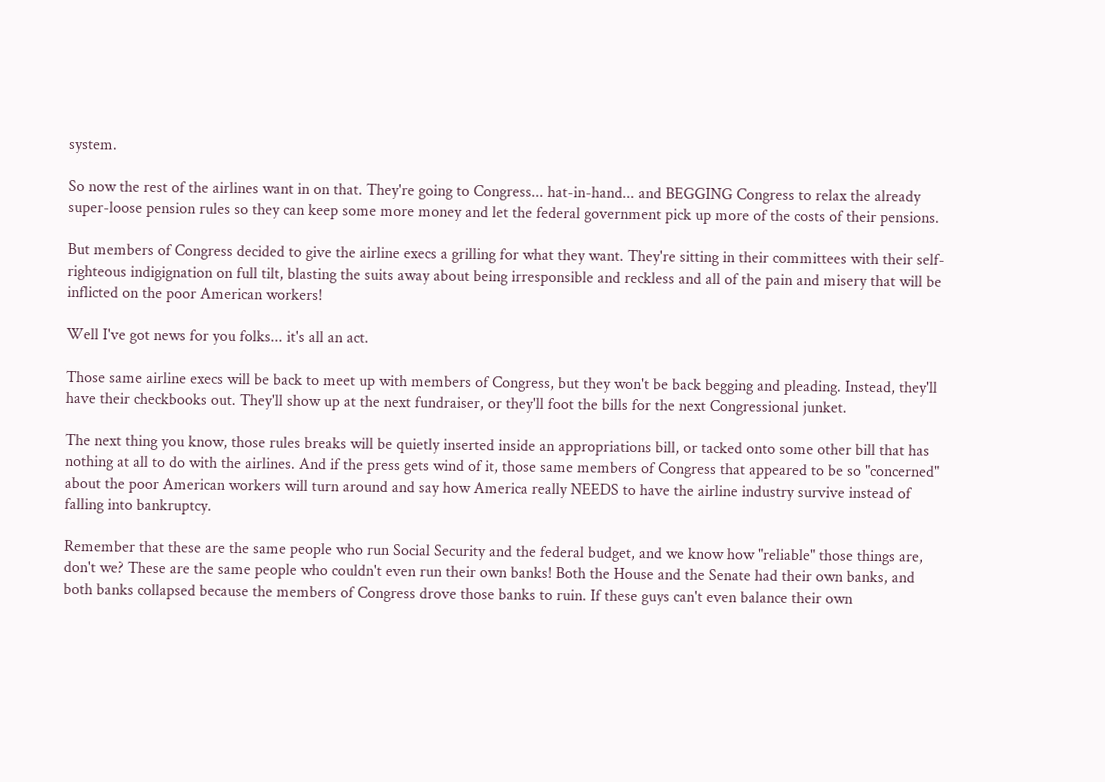system.

So now the rest of the airlines want in on that. They're going to Congress... hat-in-hand... and BEGGING Congress to relax the already super-loose pension rules so they can keep some more money and let the federal government pick up more of the costs of their pensions.

But members of Congress decided to give the airline execs a grilling for what they want. They're sitting in their committees with their self-righteous indigignation on full tilt, blasting the suits away about being irresponsible and reckless and all of the pain and misery that will be inflicted on the poor American workers!

Well I've got news for you folks... it's all an act.

Those same airline execs will be back to meet up with members of Congress, but they won't be back begging and pleading. Instead, they'll have their checkbooks out. They'll show up at the next fundraiser, or they'll foot the bills for the next Congressional junket.

The next thing you know, those rules breaks will be quietly inserted inside an appropriations bill, or tacked onto some other bill that has nothing at all to do with the airlines. And if the press gets wind of it, those same members of Congress that appeared to be so "concerned" about the poor American workers will turn around and say how America really NEEDS to have the airline industry survive instead of falling into bankruptcy.

Remember that these are the same people who run Social Security and the federal budget, and we know how "reliable" those things are, don't we? These are the same people who couldn't even run their own banks! Both the House and the Senate had their own banks, and both banks collapsed because the members of Congress drove those banks to ruin. If these guys can't even balance their own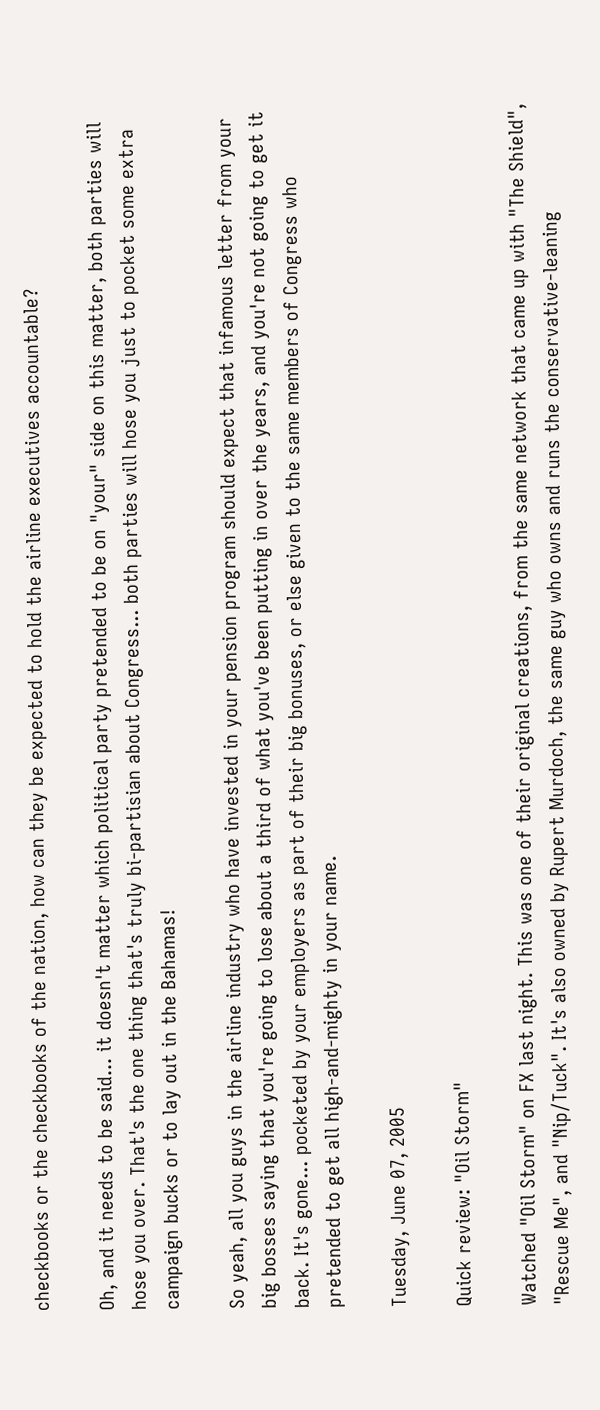checkbooks or the checkbooks of the nation, how can they be expected to hold the airline executives accountable?

Oh, and it needs to be said... it doesn't matter which political party pretended to be on "your" side on this matter, both parties will hose you over. That's the one thing that's truly bi-partisian about Congress... both parties will hose you just to pocket some extra campaign bucks or to lay out in the Bahamas!

So yeah, all you guys in the airline industry who have invested in your pension program should expect that infamous letter from your big bosses saying that you're going to lose about a third of what you've been putting in over the years, and you're not going to get it back. It's gone... pocketed by your employers as part of their big bonuses, or else given to the same members of Congress who pretended to get all high-and-mighty in your name.

Tuesday, June 07, 2005

Quick review: "Oil Storm"

Watched "Oil Storm" on FX last night. This was one of their original creations, from the same network that came up with "The Shield", "Rescue Me", and "Nip/Tuck". It's also owned by Rupert Murdoch, the same guy who owns and runs the conservative-leaning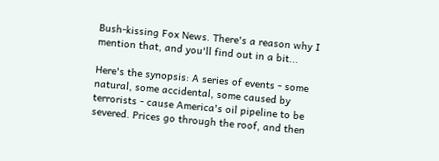Bush-kissing Fox News. There's a reason why I mention that, and you'll find out in a bit...

Here's the synopsis: A series of events - some natural, some accidental, some caused by terrorists - cause America's oil pipeline to be severed. Prices go through the roof, and then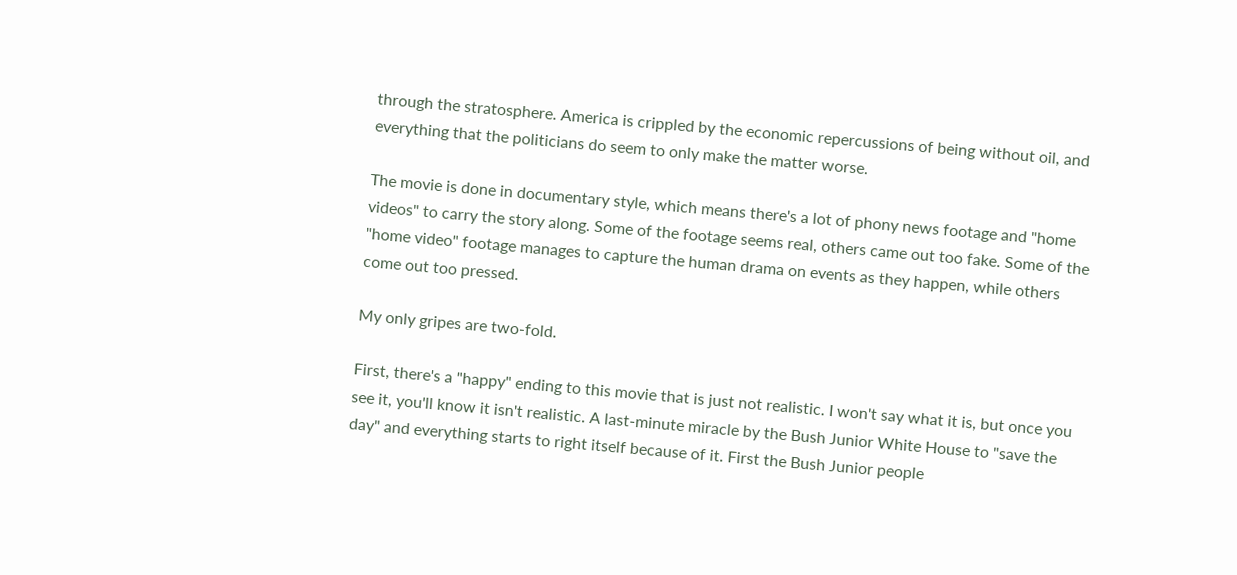through the stratosphere. America is crippled by the economic repercussions of being without oil, and everything that the politicians do seem to only make the matter worse.

The movie is done in documentary style, which means there's a lot of phony news footage and "home videos" to carry the story along. Some of the footage seems real, others came out too fake. Some of the "home video" footage manages to capture the human drama on events as they happen, while others come out too pressed.

My only gripes are two-fold.

First, there's a "happy" ending to this movie that is just not realistic. I won't say what it is, but once you see it, you'll know it isn't realistic. A last-minute miracle by the Bush Junior White House to "save the day" and everything starts to right itself because of it. First the Bush Junior people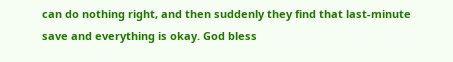can do nothing right, and then suddenly they find that last-minute save and everything is okay. God bless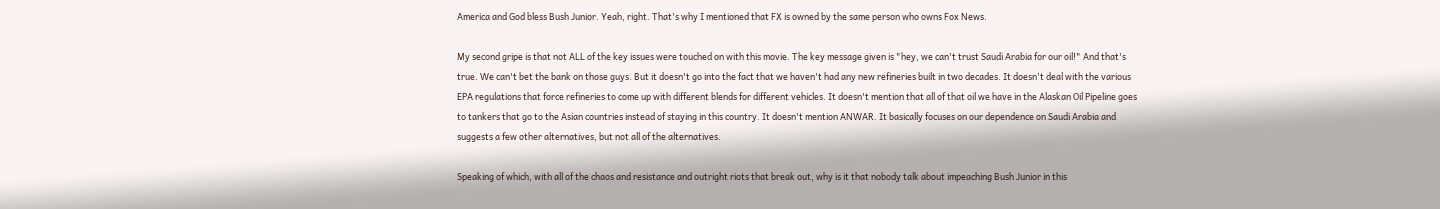America and God bless Bush Junior. Yeah, right. That's why I mentioned that FX is owned by the same person who owns Fox News.

My second gripe is that not ALL of the key issues were touched on with this movie. The key message given is "hey, we can't trust Saudi Arabia for our oil!" And that's true. We can't bet the bank on those guys. But it doesn't go into the fact that we haven't had any new refineries built in two decades. It doesn't deal with the various EPA regulations that force refineries to come up with different blends for different vehicles. It doesn't mention that all of that oil we have in the Alaskan Oil Pipeline goes to tankers that go to the Asian countries instead of staying in this country. It doesn't mention ANWAR. It basically focuses on our dependence on Saudi Arabia and suggests a few other alternatives, but not all of the alternatives.

Speaking of which, with all of the chaos and resistance and outright riots that break out, why is it that nobody talk about impeaching Bush Junior in this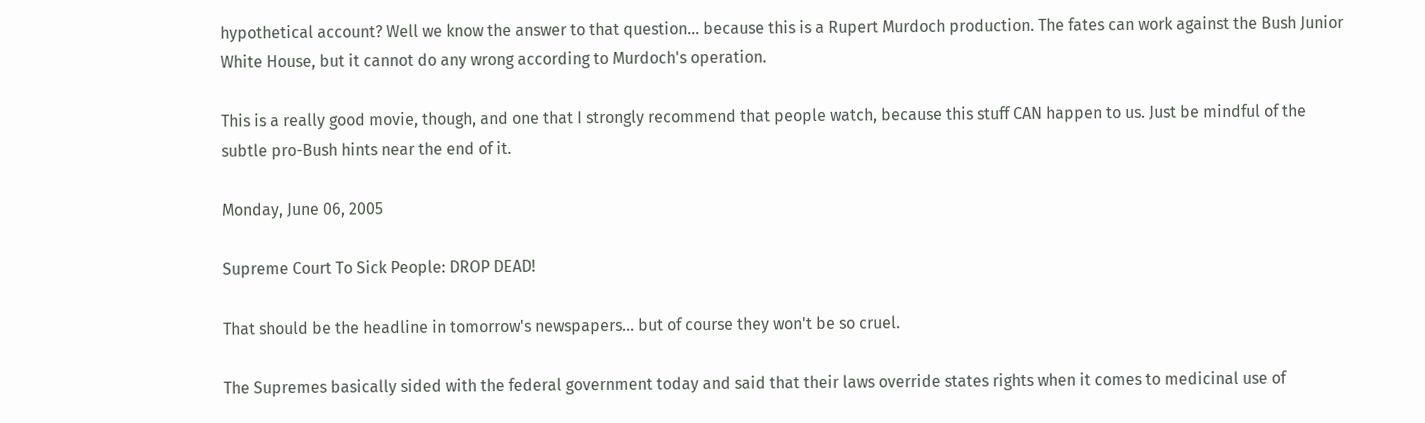hypothetical account? Well we know the answer to that question... because this is a Rupert Murdoch production. The fates can work against the Bush Junior White House, but it cannot do any wrong according to Murdoch's operation.

This is a really good movie, though, and one that I strongly recommend that people watch, because this stuff CAN happen to us. Just be mindful of the subtle pro-Bush hints near the end of it.

Monday, June 06, 2005

Supreme Court To Sick People: DROP DEAD!

That should be the headline in tomorrow's newspapers... but of course they won't be so cruel.

The Supremes basically sided with the federal government today and said that their laws override states rights when it comes to medicinal use of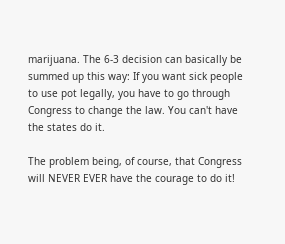marijuana. The 6-3 decision can basically be summed up this way: If you want sick people to use pot legally, you have to go through Congress to change the law. You can't have the states do it.

The problem being, of course, that Congress will NEVER EVER have the courage to do it!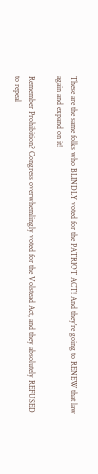These are the same folks who BLINDLY voted for the PATRIOT ACT! And they're going to RENEW that law again and expand on it!

Remember Prohibition? Congress overwhemlingly voted for the Volstead Act, and they absolutely REFUSED to repeal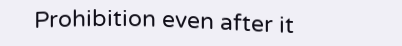Prohibition even after it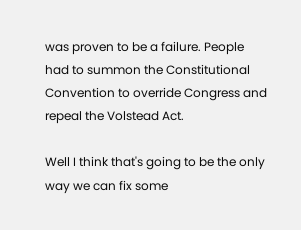was proven to be a failure. People had to summon the Constitutional Convention to override Congress and repeal the Volstead Act.

Well I think that's going to be the only way we can fix some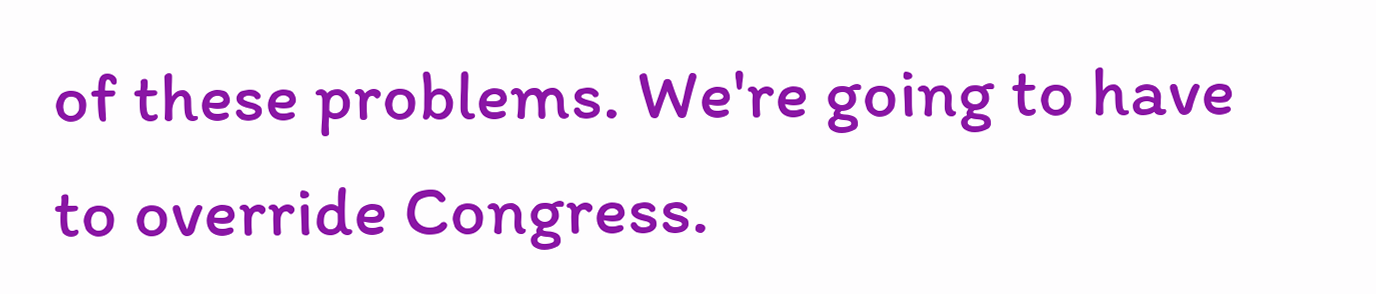of these problems. We're going to have to override Congress.